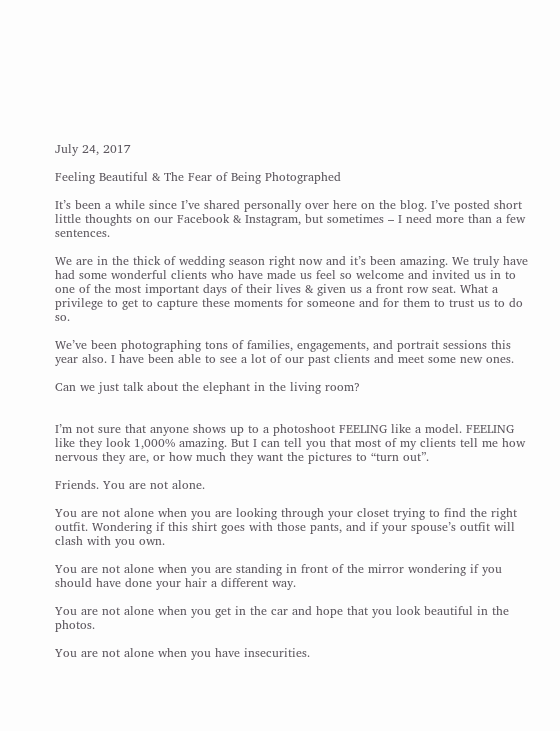July 24, 2017

Feeling Beautiful & The Fear of Being Photographed

It’s been a while since I’ve shared personally over here on the blog. I’ve posted short little thoughts on our Facebook & Instagram, but sometimes – I need more than a few sentences.

We are in the thick of wedding season right now and it’s been amazing. We truly have had some wonderful clients who have made us feel so welcome and invited us in to one of the most important days of their lives & given us a front row seat. What a privilege to get to capture these moments for someone and for them to trust us to do so.

We’ve been photographing tons of families, engagements, and portrait sessions this year also. I have been able to see a lot of our past clients and meet some new ones.

Can we just talk about the elephant in the living room?


I’m not sure that anyone shows up to a photoshoot FEELING like a model. FEELING like they look 1,000% amazing. But I can tell you that most of my clients tell me how nervous they are, or how much they want the pictures to “turn out”.

Friends. You are not alone.

You are not alone when you are looking through your closet trying to find the right outfit. Wondering if this shirt goes with those pants, and if your spouse’s outfit will clash with you own.

You are not alone when you are standing in front of the mirror wondering if you should have done your hair a different way.

You are not alone when you get in the car and hope that you look beautiful in the photos.

You are not alone when you have insecurities.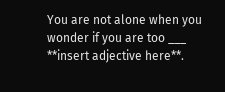You are not alone when you wonder if you are too ___ **insert adjective here**.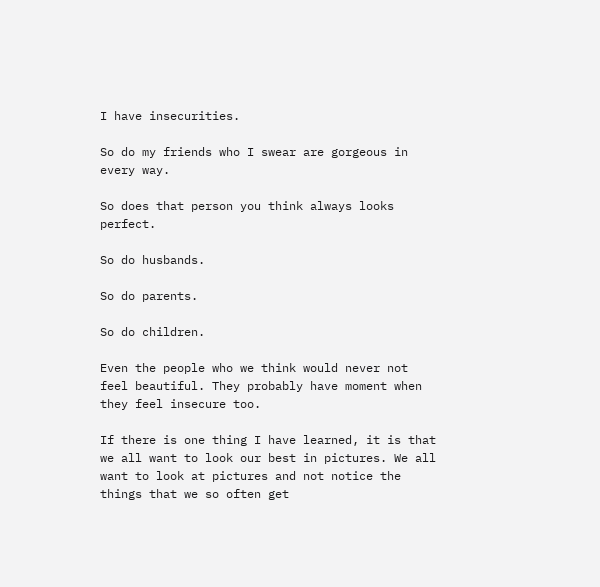I have insecurities.

So do my friends who I swear are gorgeous in every way.

So does that person you think always looks perfect.

So do husbands.

So do parents.

So do children.

Even the people who we think would never not feel beautiful. They probably have moment when they feel insecure too.

If there is one thing I have learned, it is that we all want to look our best in pictures. We all want to look at pictures and not notice the things that we so often get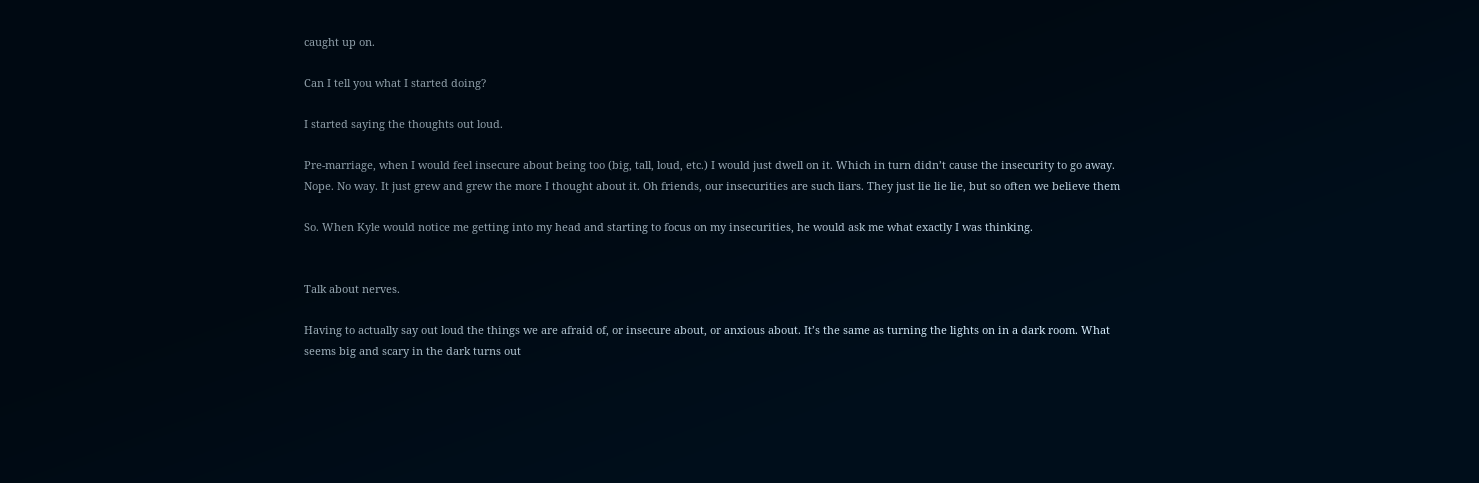caught up on.

Can I tell you what I started doing?

I started saying the thoughts out loud.

Pre-marriage, when I would feel insecure about being too (big, tall, loud, etc.) I would just dwell on it. Which in turn didn’t cause the insecurity to go away. Nope. No way. It just grew and grew the more I thought about it. Oh friends, our insecurities are such liars. They just lie lie lie, but so often we believe them

So. When Kyle would notice me getting into my head and starting to focus on my insecurities, he would ask me what exactly I was thinking.


Talk about nerves.

Having to actually say out loud the things we are afraid of, or insecure about, or anxious about. It’s the same as turning the lights on in a dark room. What seems big and scary in the dark turns out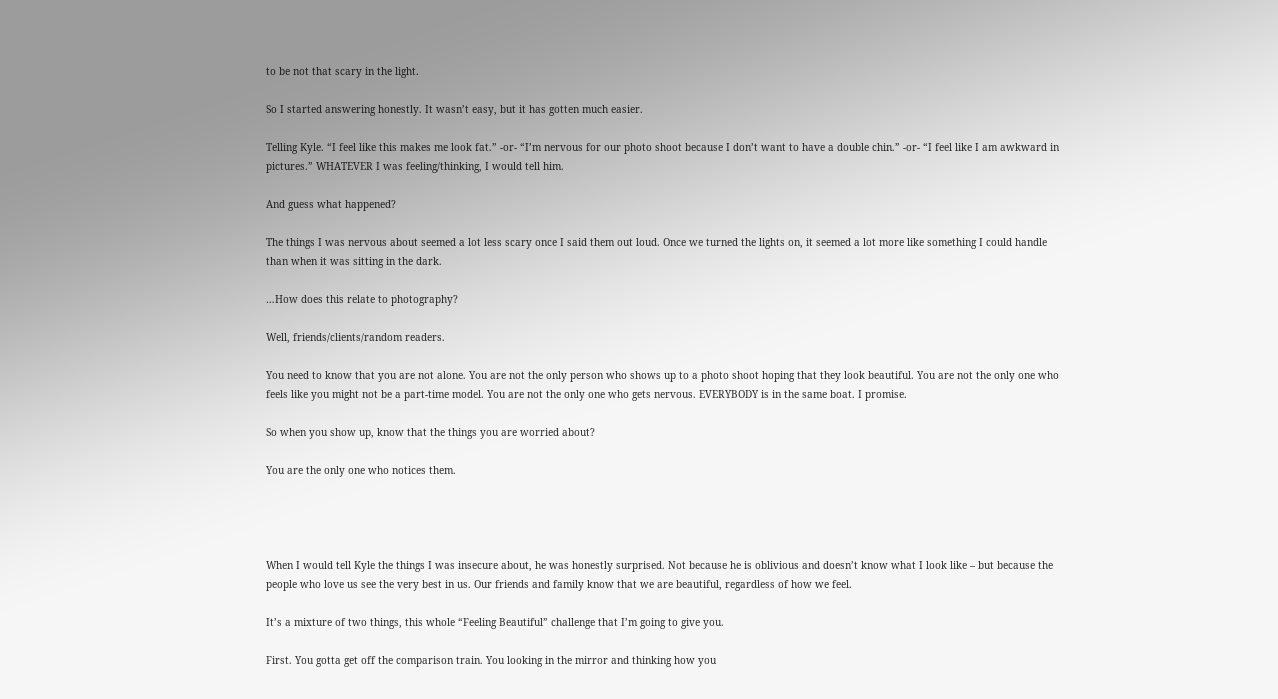to be not that scary in the light.

So I started answering honestly. It wasn’t easy, but it has gotten much easier.

Telling Kyle. “I feel like this makes me look fat.” -or- “I’m nervous for our photo shoot because I don’t want to have a double chin.” -or- “I feel like I am awkward in pictures.” WHATEVER I was feeling/thinking, I would tell him.

And guess what happened?

The things I was nervous about seemed a lot less scary once I said them out loud. Once we turned the lights on, it seemed a lot more like something I could handle than when it was sitting in the dark.

…How does this relate to photography?

Well, friends/clients/random readers.

You need to know that you are not alone. You are not the only person who shows up to a photo shoot hoping that they look beautiful. You are not the only one who feels like you might not be a part-time model. You are not the only one who gets nervous. EVERYBODY is in the same boat. I promise.

So when you show up, know that the things you are worried about?

You are the only one who notices them.




When I would tell Kyle the things I was insecure about, he was honestly surprised. Not because he is oblivious and doesn’t know what I look like – but because the people who love us see the very best in us. Our friends and family know that we are beautiful, regardless of how we feel.

It’s a mixture of two things, this whole “Feeling Beautiful” challenge that I’m going to give you.

First. You gotta get off the comparison train. You looking in the mirror and thinking how you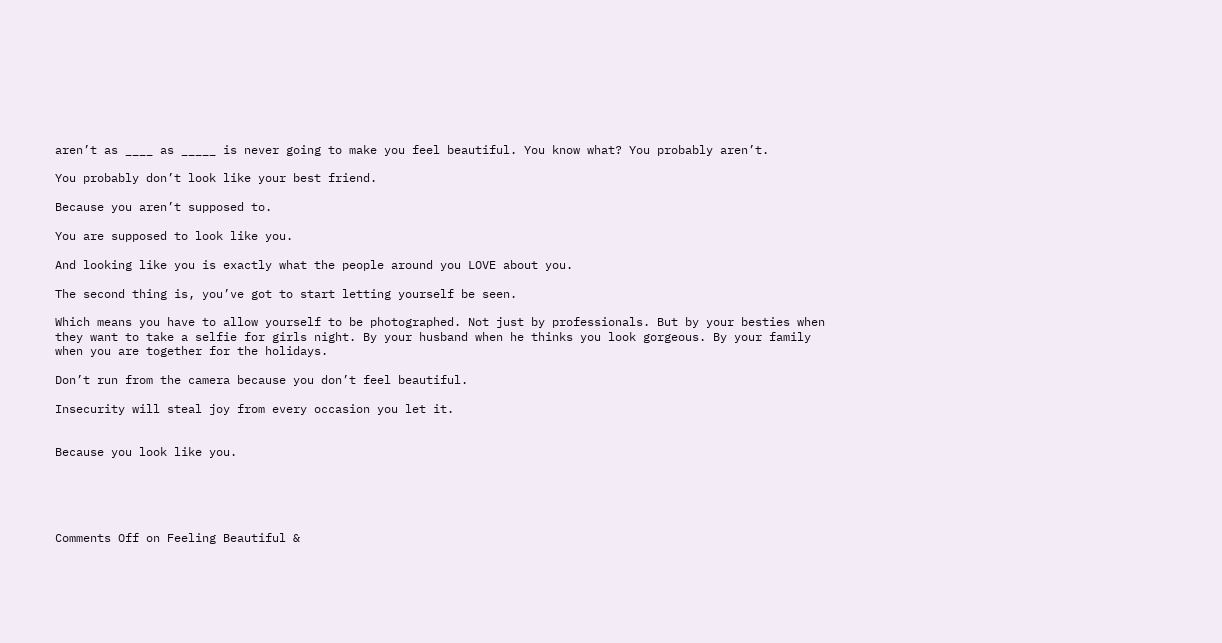aren’t as ____ as _____ is never going to make you feel beautiful. You know what? You probably aren’t.

You probably don’t look like your best friend.

Because you aren’t supposed to.

You are supposed to look like you.

And looking like you is exactly what the people around you LOVE about you.

The second thing is, you’ve got to start letting yourself be seen.

Which means you have to allow yourself to be photographed. Not just by professionals. But by your besties when they want to take a selfie for girls night. By your husband when he thinks you look gorgeous. By your family when you are together for the holidays.

Don’t run from the camera because you don’t feel beautiful.

Insecurity will steal joy from every occasion you let it.


Because you look like you.





Comments Off on Feeling Beautiful &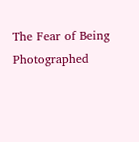The Fear of Being Photographed